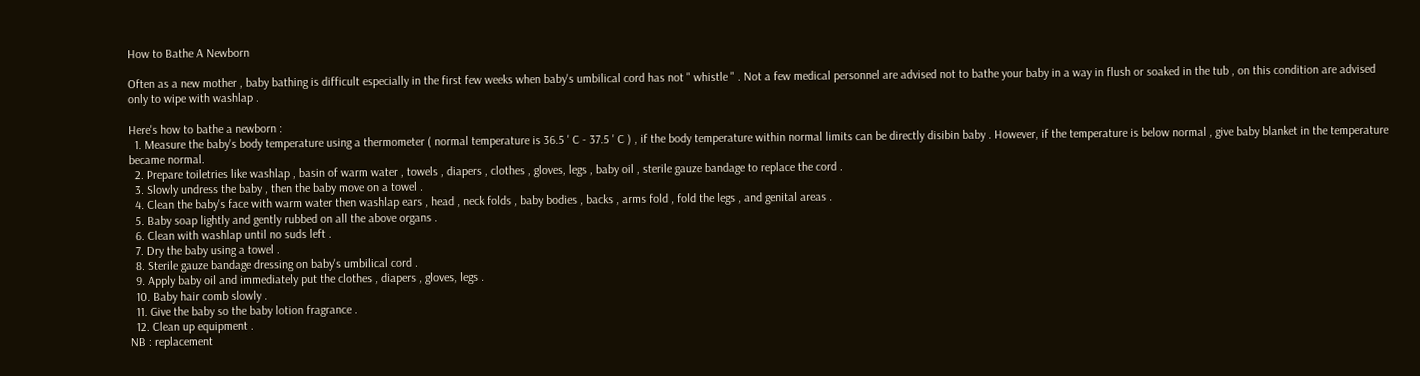How to Bathe A Newborn

Often as a new mother , baby bathing is difficult especially in the first few weeks when baby's umbilical cord has not " whistle " . Not a few medical personnel are advised not to bathe your baby in a way in flush or soaked in the tub , on this condition are advised only to wipe with washlap .

Here's how to bathe a newborn :
  1. Measure the baby's body temperature using a thermometer ( normal temperature is 36.5 ' C - 37.5 ' C ) , if the body temperature within normal limits can be directly disibin baby . However, if the temperature is below normal , give baby blanket in the temperature became normal.
  2. Prepare toiletries like washlap , basin of warm water , towels , diapers , clothes , gloves, legs , baby oil , sterile gauze bandage to replace the cord .
  3. Slowly undress the baby , then the baby move on a towel .
  4. Clean the baby's face with warm water then washlap ears , head , neck folds , baby bodies , backs , arms fold , fold the legs , and genital areas .
  5. Baby soap lightly and gently rubbed on all the above organs .
  6. Clean with washlap until no suds left .
  7. Dry the baby using a towel .
  8. Sterile gauze bandage dressing on baby's umbilical cord .
  9. Apply baby oil and immediately put the clothes , diapers , gloves, legs .
  10. Baby hair comb slowly .
  11. Give the baby so the baby lotion fragrance .
  12. Clean up equipment .
NB : replacement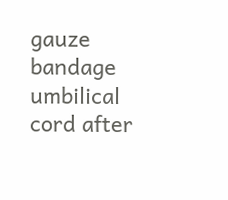gauze bandage umbilical cord after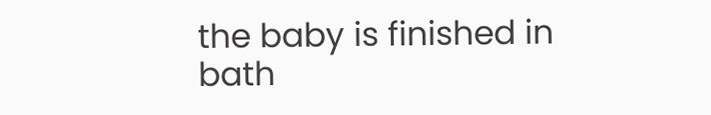the baby is finished in bath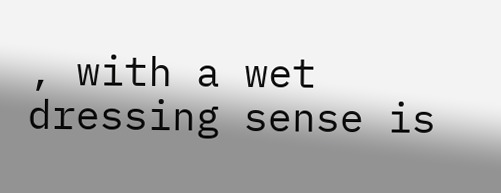, with a wet dressing sense is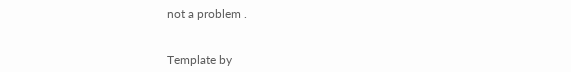not a problem .


Template by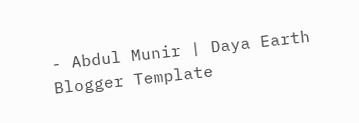- Abdul Munir | Daya Earth Blogger Template